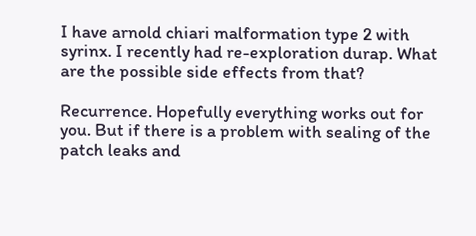I have arnold chiari malformation type 2 with syrinx. I recently had re-exploration durap. What are the possible side effects from that?

Recurrence. Hopefully everything works out for you. But if there is a problem with sealing of the patch leaks and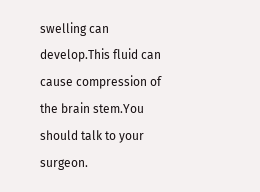swelling can develop.This fluid can cause compression of the brain stem.You should talk to your surgeon.